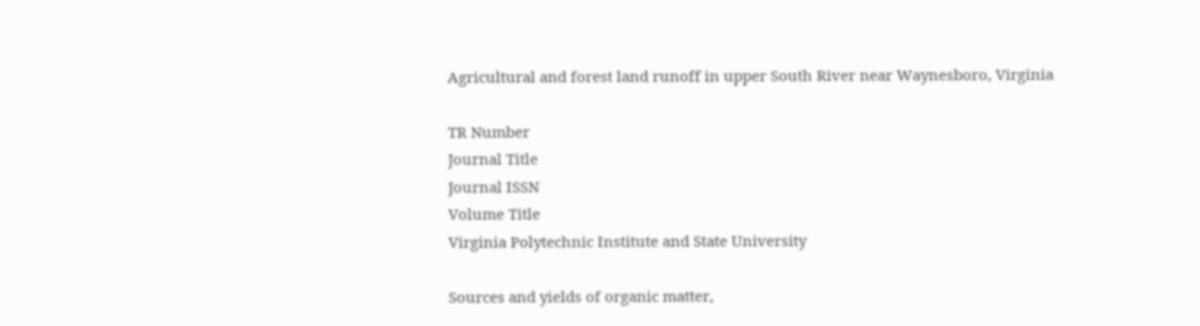Agricultural and forest land runoff in upper South River near Waynesboro, Virginia

TR Number
Journal Title
Journal ISSN
Volume Title
Virginia Polytechnic Institute and State University

Sources and yields of organic matter,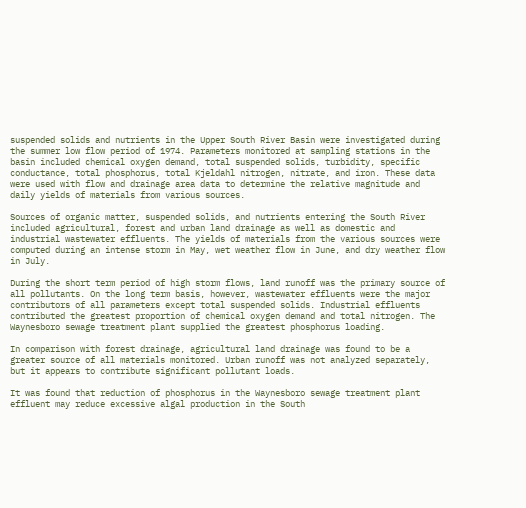suspended solids and nutrients in the Upper South River Basin were investigated during the summer low flow period of 1974. Parameters monitored at sampling stations in the basin included chemical oxygen demand, total suspended solids, turbidity, specific conductance, total phosphorus, total Kjeldahl nitrogen, nitrate, and iron. These data were used with flow and drainage area data to determine the relative magnitude and daily yields of materials from various sources.

Sources of organic matter, suspended solids, and nutrients entering the South River included agricultural, forest and urban land drainage as well as domestic and industrial wastewater effluents. The yields of materials from the various sources were computed during an intense storm in May, wet weather flow in June, and dry weather flow in July.

During the short term period of high storm flows, land runoff was the primary source of all pollutants. On the long term basis, however, wastewater effluents were the major contributors of all parameters except total suspended solids. Industrial effluents contributed the greatest proportion of chemical oxygen demand and total nitrogen. The Waynesboro sewage treatment plant supplied the greatest phosphorus loading.

In comparison with forest drainage, agricultural land drainage was found to be a greater source of all materials monitored. Urban runoff was not analyzed separately, but it appears to contribute significant pollutant loads.

It was found that reduction of phosphorus in the Waynesboro sewage treatment plant effluent may reduce excessive algal production in the South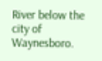River below the city of Waynesboro.